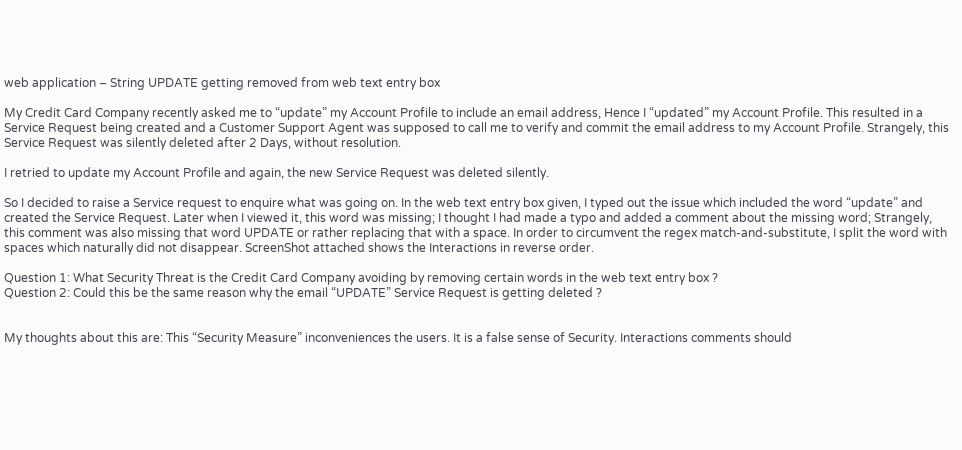web application – String UPDATE getting removed from web text entry box

My Credit Card Company recently asked me to “update” my Account Profile to include an email address, Hence I “updated” my Account Profile. This resulted in a Service Request being created and a Customer Support Agent was supposed to call me to verify and commit the email address to my Account Profile. Strangely, this Service Request was silently deleted after 2 Days, without resolution.

I retried to update my Account Profile and again, the new Service Request was deleted silently.

So I decided to raise a Service request to enquire what was going on. In the web text entry box given, I typed out the issue which included the word “update” and created the Service Request. Later when I viewed it, this word was missing; I thought I had made a typo and added a comment about the missing word; Strangely, this comment was also missing that word UPDATE or rather replacing that with a space. In order to circumvent the regex match-and-substitute, I split the word with spaces which naturally did not disappear. ScreenShot attached shows the Interactions in reverse order.

Question 1: What Security Threat is the Credit Card Company avoiding by removing certain words in the web text entry box ?
Question 2: Could this be the same reason why the email “UPDATE” Service Request is getting deleted ?


My thoughts about this are: This “Security Measure” inconveniences the users. It is a false sense of Security. Interactions comments should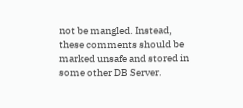not be mangled. Instead, these comments should be marked unsafe and stored in some other DB Server.